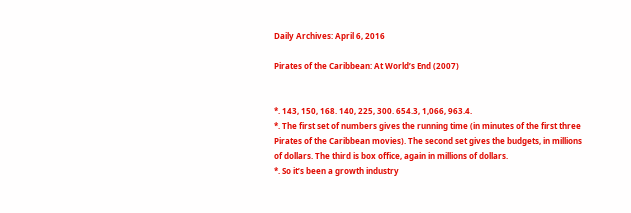Daily Archives: April 6, 2016

Pirates of the Caribbean: At World’s End (2007)


*. 143, 150, 168. 140, 225, 300. 654.3, 1,066, 963.4.
*. The first set of numbers gives the running time (in minutes of the first three Pirates of the Caribbean movies). The second set gives the budgets, in millions of dollars. The third is box office, again in millions of dollars.
*. So it’s been a growth industry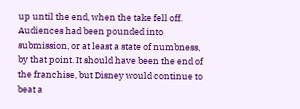up until the end, when the take fell off. Audiences had been pounded into submission, or at least a state of numbness, by that point. It should have been the end of the franchise, but Disney would continue to beat a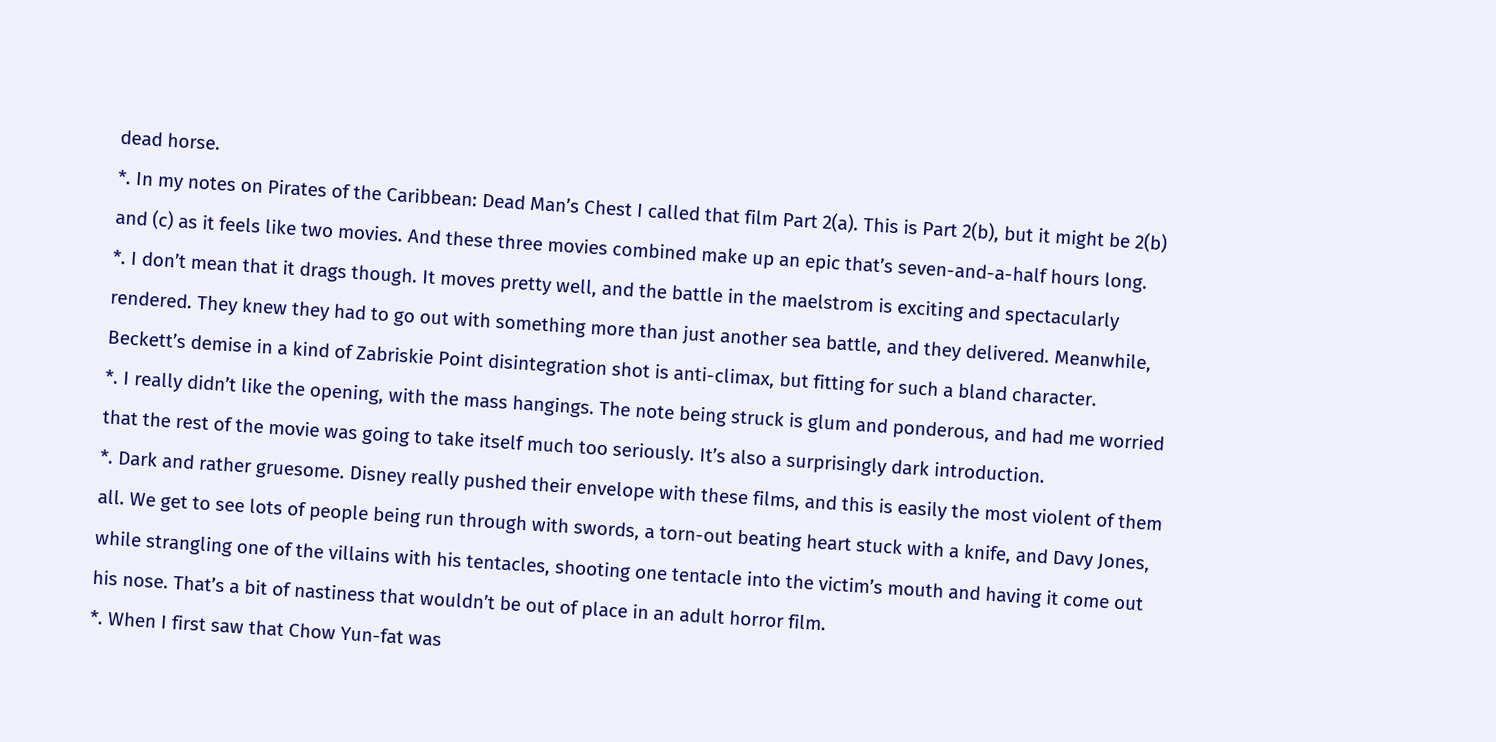dead horse.
*. In my notes on Pirates of the Caribbean: Dead Man’s Chest I called that film Part 2(a). This is Part 2(b), but it might be 2(b) and (c) as it feels like two movies. And these three movies combined make up an epic that’s seven-and-a-half hours long.
*. I don’t mean that it drags though. It moves pretty well, and the battle in the maelstrom is exciting and spectacularly rendered. They knew they had to go out with something more than just another sea battle, and they delivered. Meanwhile, Beckett’s demise in a kind of Zabriskie Point disintegration shot is anti-climax, but fitting for such a bland character.
*. I really didn’t like the opening, with the mass hangings. The note being struck is glum and ponderous, and had me worried that the rest of the movie was going to take itself much too seriously. It’s also a surprisingly dark introduction.
*. Dark and rather gruesome. Disney really pushed their envelope with these films, and this is easily the most violent of them all. We get to see lots of people being run through with swords, a torn-out beating heart stuck with a knife, and Davy Jones, while strangling one of the villains with his tentacles, shooting one tentacle into the victim’s mouth and having it come out his nose. That’s a bit of nastiness that wouldn’t be out of place in an adult horror film.
*. When I first saw that Chow Yun-fat was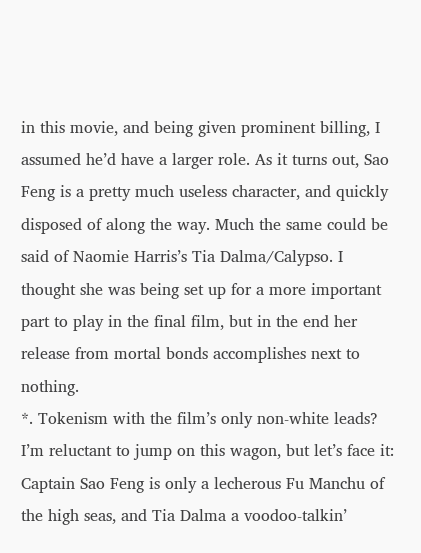in this movie, and being given prominent billing, I assumed he’d have a larger role. As it turns out, Sao Feng is a pretty much useless character, and quickly disposed of along the way. Much the same could be said of Naomie Harris’s Tia Dalma/Calypso. I thought she was being set up for a more important part to play in the final film, but in the end her release from mortal bonds accomplishes next to nothing.
*. Tokenism with the film’s only non-white leads? I’m reluctant to jump on this wagon, but let’s face it: Captain Sao Feng is only a lecherous Fu Manchu of the high seas, and Tia Dalma a voodoo-talkin’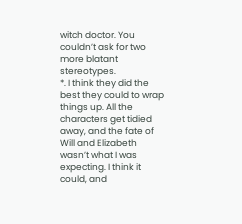witch doctor. You couldn’t ask for two more blatant stereotypes.
*. I think they did the best they could to wrap things up. All the characters get tidied away, and the fate of Will and Elizabeth wasn’t what I was expecting. I think it could, and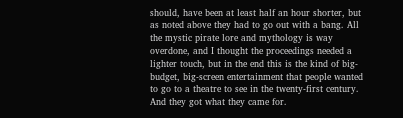should, have been at least half an hour shorter, but as noted above they had to go out with a bang. All the mystic pirate lore and mythology is way overdone, and I thought the proceedings needed a lighter touch, but in the end this is the kind of big-budget, big-screen entertainment that people wanted to go to a theatre to see in the twenty-first century. And they got what they came for.